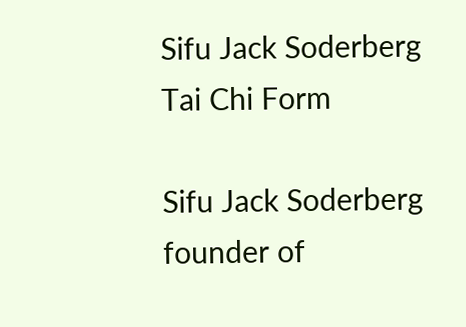Sifu Jack Soderberg Tai Chi Form

Sifu Jack Soderberg founder of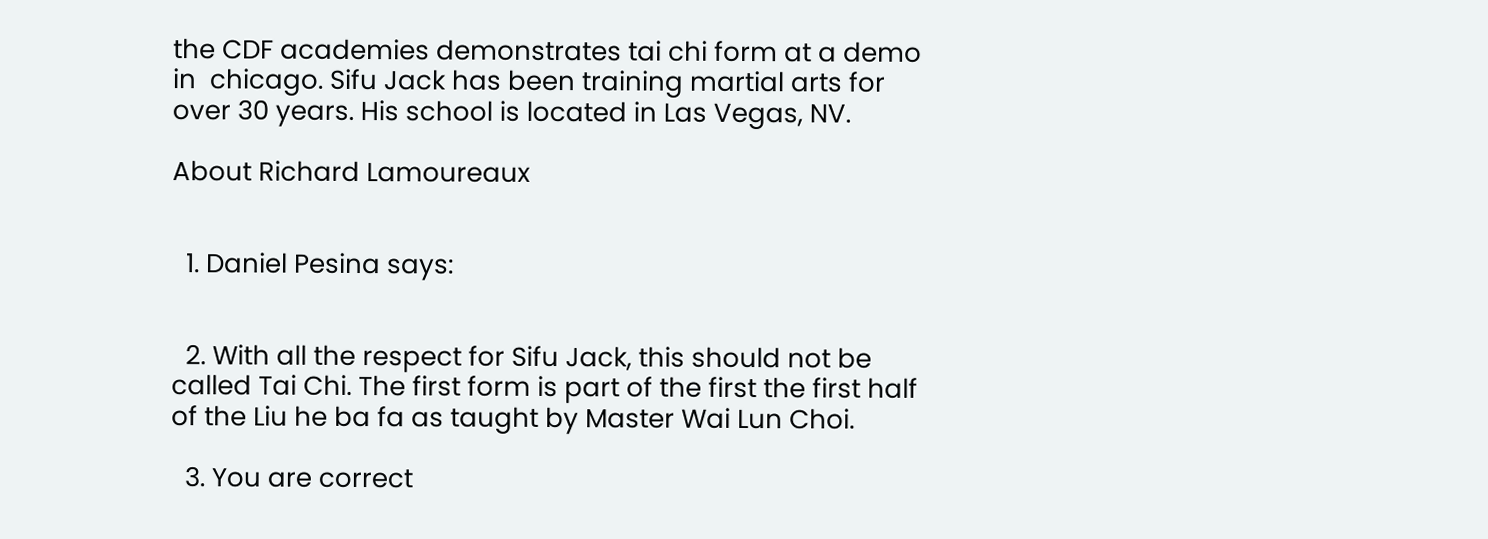the CDF academies demonstrates tai chi form at a demo in  chicago. Sifu Jack has been training martial arts for over 30 years. His school is located in Las Vegas, NV.

About Richard Lamoureaux


  1. Daniel Pesina says:


  2. With all the respect for Sifu Jack, this should not be called Tai Chi. The first form is part of the first the first half of the Liu he ba fa as taught by Master Wai Lun Choi.

  3. You are correct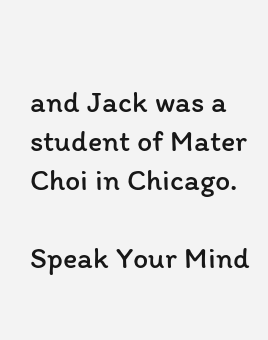and Jack was a student of Mater Choi in Chicago.

Speak Your Mind